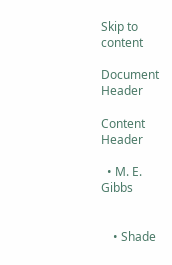Skip to content

Document Header

Content Header

  • M. E. Gibbs


    • Shade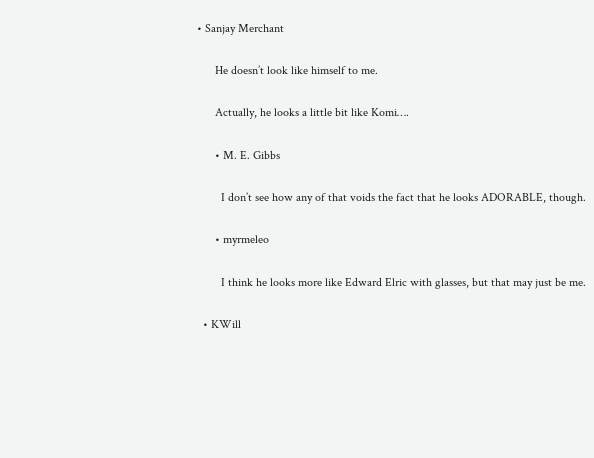• Sanjay Merchant

      He doesn’t look like himself to me.

      Actually, he looks a little bit like Komi….

      • M. E. Gibbs

        I don’t see how any of that voids the fact that he looks ADORABLE, though.

      • myrmeleo

        I think he looks more like Edward Elric with glasses, but that may just be me.

  • KWill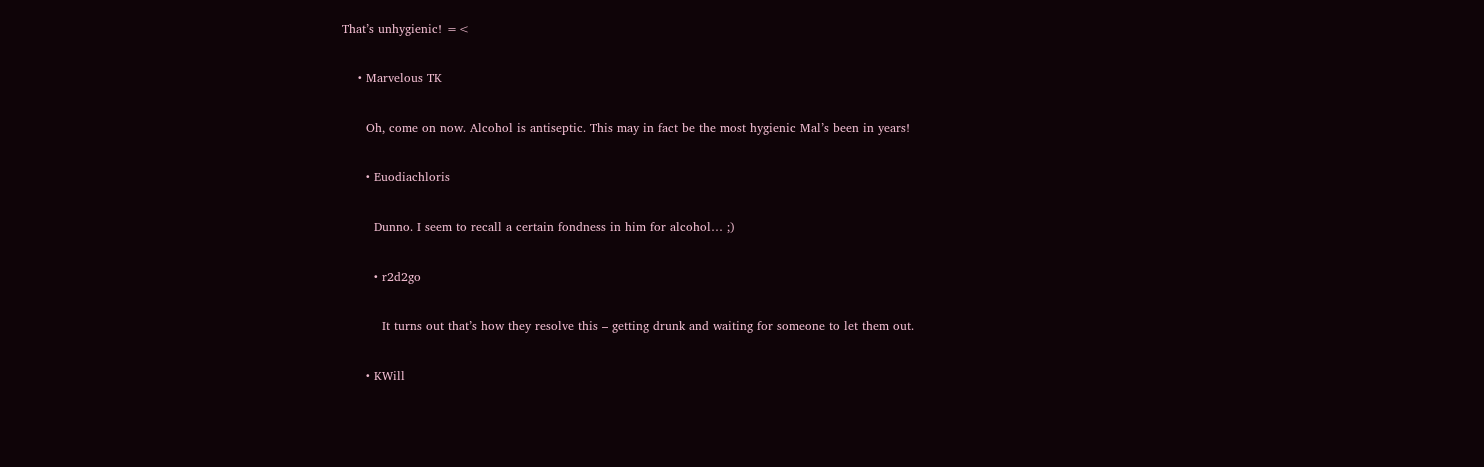That’s unhygienic! =<

    • Marvelous TK

      Oh, come on now. Alcohol is antiseptic. This may in fact be the most hygienic Mal’s been in years!

      • Euodiachloris

        Dunno. I seem to recall a certain fondness in him for alcohol… ;)

        • r2d2go

          It turns out that’s how they resolve this – getting drunk and waiting for someone to let them out.

      • KWill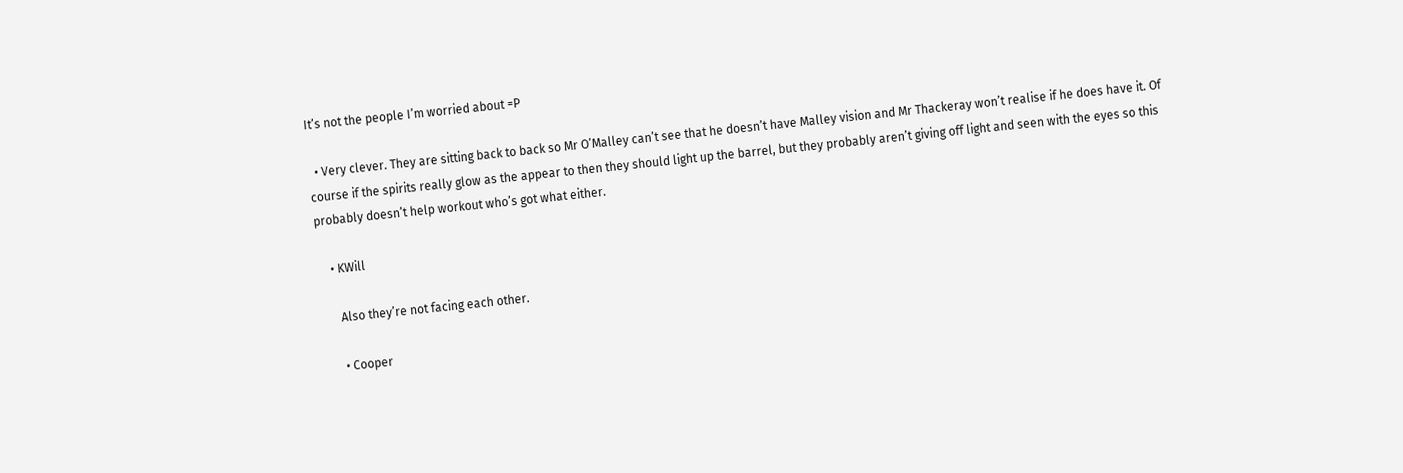It’s not the people I’m worried about =P

  • Very clever. They are sitting back to back so Mr O’Malley can’t see that he doesn’t have Malley vision and Mr Thackeray won’t realise if he does have it. Of course if the spirits really glow as the appear to then they should light up the barrel, but they probably aren’t giving off light and seen with the eyes so this probably doesn’t help workout who’s got what either.

    • KWill

      Also they’re not facing each other.

      • Cooper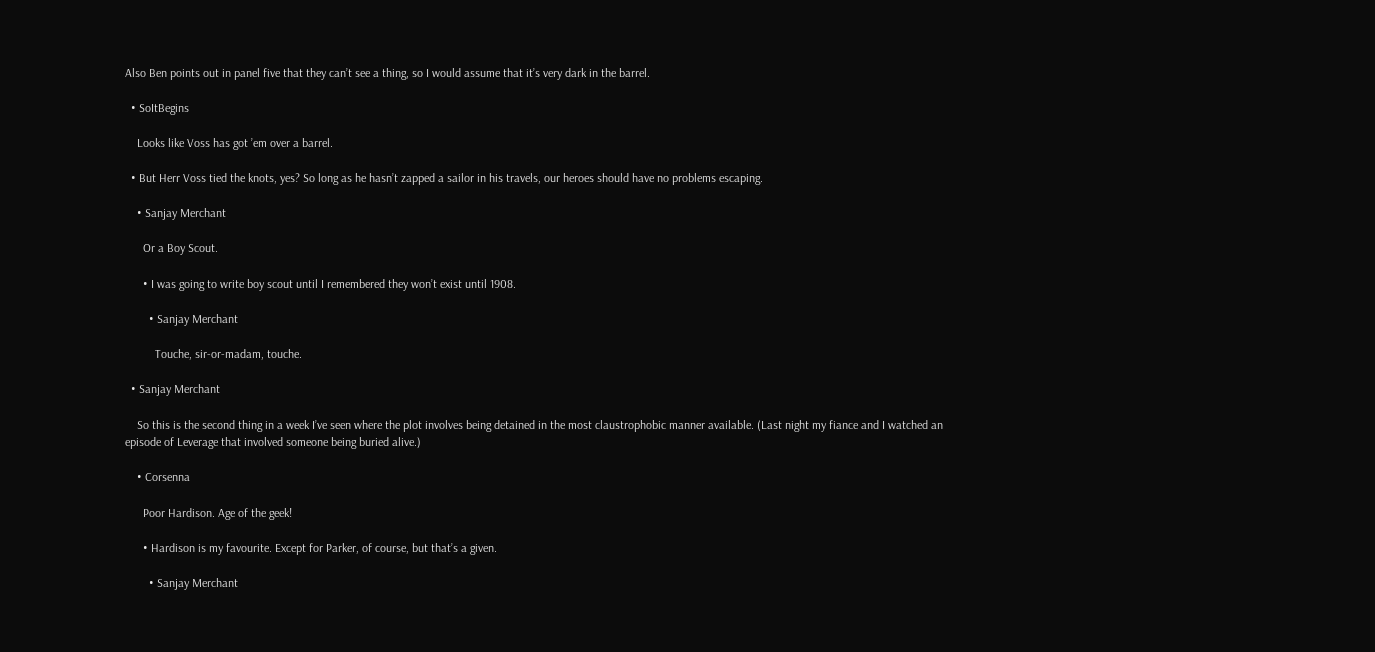Also Ben points out in panel five that they can’t see a thing, so I would assume that it’s very dark in the barrel.

  • SoItBegins

    Looks like Voss has got ’em over a barrel.

  • But Herr Voss tied the knots, yes? So long as he hasn’t zapped a sailor in his travels, our heroes should have no problems escaping.

    • Sanjay Merchant

      Or a Boy Scout.

      • I was going to write boy scout until I remembered they won’t exist until 1908.

        • Sanjay Merchant

          Touche, sir-or-madam, touche.

  • Sanjay Merchant

    So this is the second thing in a week I’ve seen where the plot involves being detained in the most claustrophobic manner available. (Last night my fiance and I watched an episode of Leverage that involved someone being buried alive.)

    • Corsenna

      Poor Hardison. Age of the geek!

      • Hardison is my favourite. Except for Parker, of course, but that’s a given.

        • Sanjay Merchant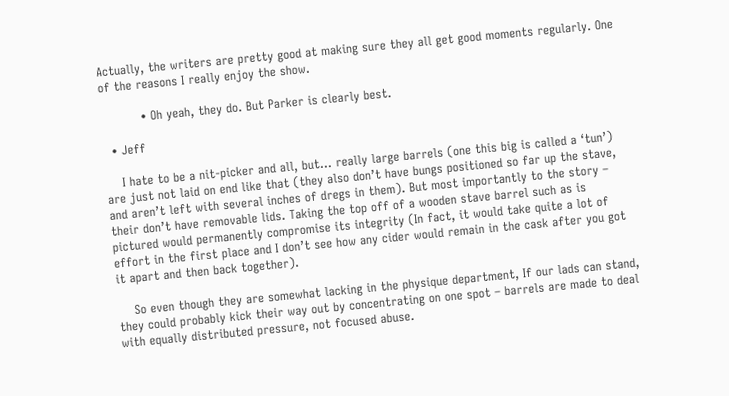Actually, the writers are pretty good at making sure they all get good moments regularly. One of the reasons I really enjoy the show.

          • Oh yeah, they do. But Parker is clearly best.

  • Jeff

    I hate to be a nit-picker and all, but… really large barrels (one this big is called a ‘tun’) are just not laid on end like that (they also don’t have bungs positioned so far up the stave, and aren’t left with several inches of dregs in them). But most importantly to the story – their don’t have removable lids. Taking the top off of a wooden stave barrel such as is pictured would permanently compromise its integrity (In fact, it would take quite a lot of effort in the first place and I don’t see how any cider would remain in the cask after you got it apart and then back together).

    So even though they are somewhat lacking in the physique department, If our lads can stand, they could probably kick their way out by concentrating on one spot – barrels are made to deal with equally distributed pressure, not focused abuse.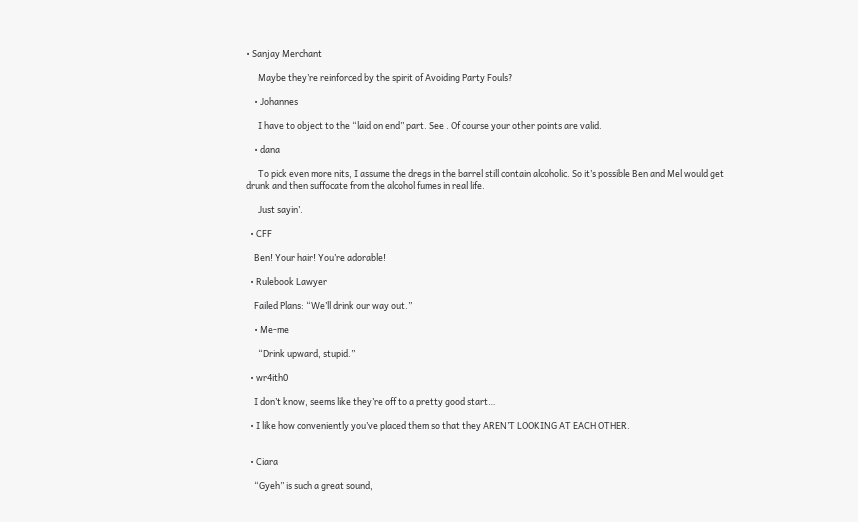• Sanjay Merchant

      Maybe they’re reinforced by the spirit of Avoiding Party Fouls?

    • Johannes

      I have to object to the “laid on end” part. See . Of course your other points are valid.

    • dana

      To pick even more nits, I assume the dregs in the barrel still contain alcoholic. So it’s possible Ben and Mel would get drunk and then suffocate from the alcohol fumes in real life.

      Just sayin’.

  • CFF

    Ben! Your hair! You’re adorable!

  • Rulebook Lawyer

    Failed Plans: “We’ll drink our way out.”

    • Me-me

      “Drink upward, stupid.”

  • wr4ith0

    I don’t know, seems like they’re off to a pretty good start…

  • I like how conveniently you’ve placed them so that they AREN’T LOOKING AT EACH OTHER.


  • Ciara

    “Gyeh” is such a great sound,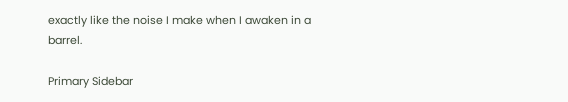exactly like the noise I make when I awaken in a barrel.

Primary Sidebar